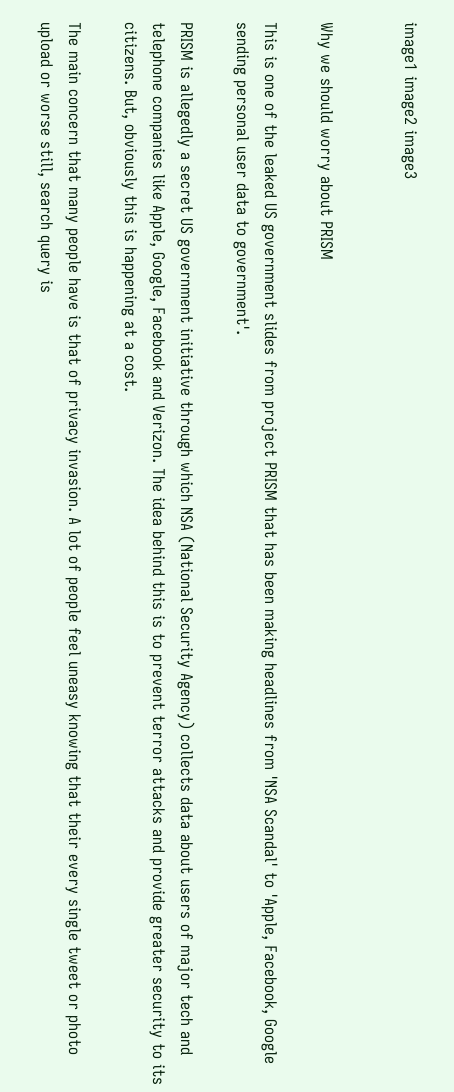image1 image2 image3


Why we should worry about PRISM

This is one of the leaked US government slides from project PRISM that has been making headlines from 'NSA Scandal' to 'Apple, Facebook, Google sending personal user data to government'.

PRISM is allegedly a secret US government initiative through which NSA (National Security Agency) collects data about users of major tech and telephone companies like Apple, Google, Facebook and Verizon. The idea behind this is to prevent terror attacks and provide greater security to its citizens. But, obviously this is happening at a cost.

The main concern that many people have is that of privacy invasion. A lot of people feel uneasy knowing that their every single tweet or photo upload or worse still, search query is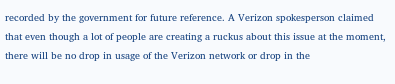recorded by the government for future reference. A Verizon spokesperson claimed that even though a lot of people are creating a ruckus about this issue at the moment, there will be no drop in usage of the Verizon network or drop in the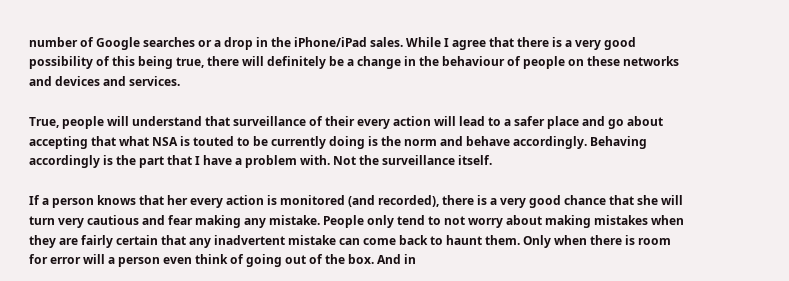number of Google searches or a drop in the iPhone/iPad sales. While I agree that there is a very good possibility of this being true, there will definitely be a change in the behaviour of people on these networks and devices and services.

True, people will understand that surveillance of their every action will lead to a safer place and go about accepting that what NSA is touted to be currently doing is the norm and behave accordingly. Behaving accordingly is the part that I have a problem with. Not the surveillance itself.

If a person knows that her every action is monitored (and recorded), there is a very good chance that she will turn very cautious and fear making any mistake. People only tend to not worry about making mistakes when they are fairly certain that any inadvertent mistake can come back to haunt them. Only when there is room for error will a person even think of going out of the box. And in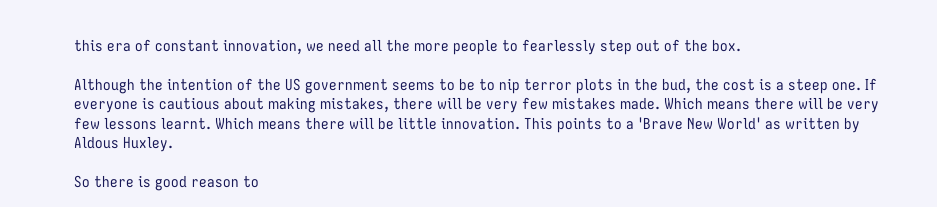this era of constant innovation, we need all the more people to fearlessly step out of the box.

Although the intention of the US government seems to be to nip terror plots in the bud, the cost is a steep one. If everyone is cautious about making mistakes, there will be very few mistakes made. Which means there will be very few lessons learnt. Which means there will be little innovation. This points to a 'Brave New World' as written by Aldous Huxley.

So there is good reason to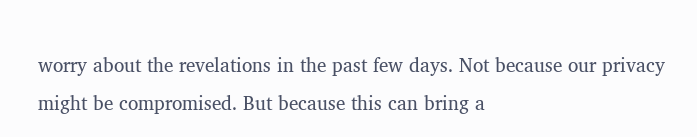worry about the revelations in the past few days. Not because our privacy might be compromised. But because this can bring a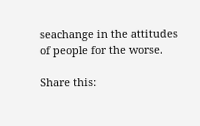seachange in the attitudes of people for the worse.

Share this: